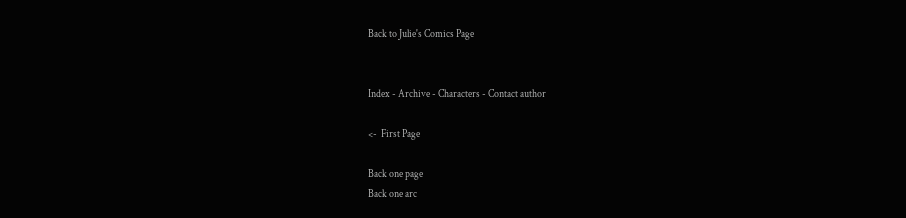Back to Julie's Comics Page


Index - Archive - Characters - Contact author

<-  First Page

Back one page
Back one arc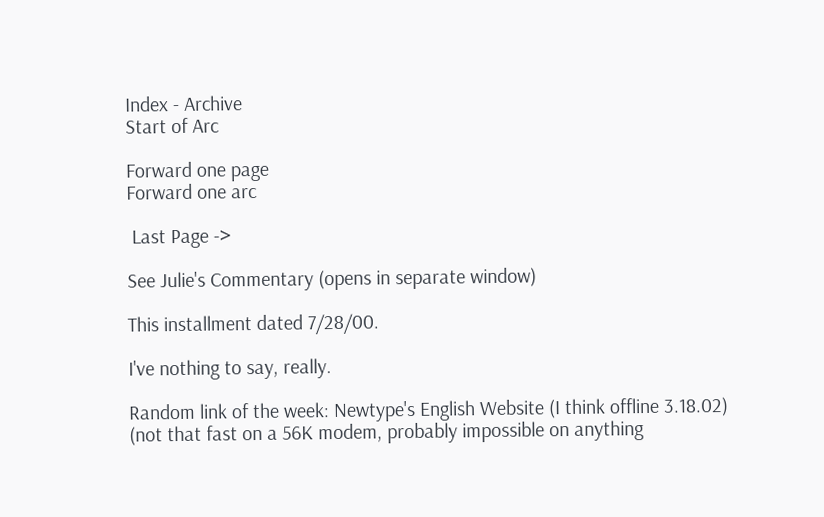Index - Archive
Start of Arc

Forward one page
Forward one arc

 Last Page ->

See Julie's Commentary (opens in separate window)

This installment dated 7/28/00.

I've nothing to say, really.

Random link of the week: Newtype's English Website (I think offline 3.18.02) (not that fast on a 56K modem, probably impossible on anything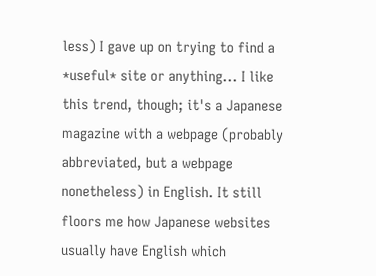less) I gave up on trying to find a *useful* site or anything... I like this trend, though; it's a Japanese magazine with a webpage (probably abbreviated, but a webpage nonetheless) in English. It still floors me how Japanese websites usually have English which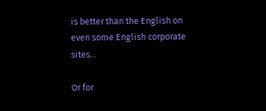is better than the English on even some English corporate sites...

Or for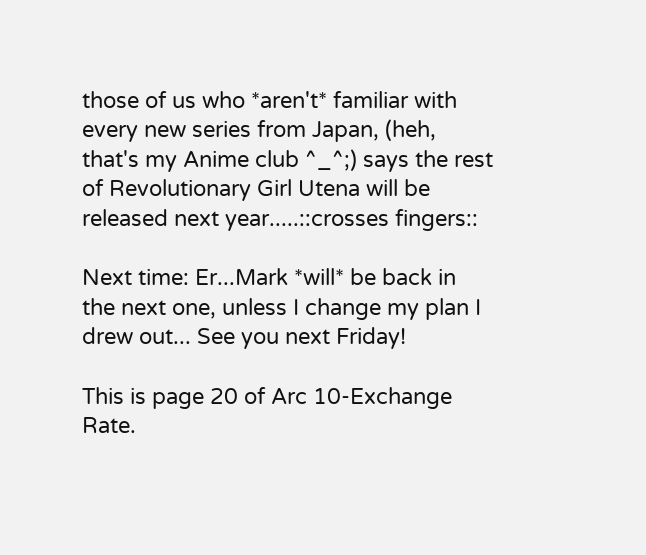those of us who *aren't* familiar with every new series from Japan, (heh, that's my Anime club ^_^;) says the rest of Revolutionary Girl Utena will be released next year.....::crosses fingers::

Next time: Er...Mark *will* be back in the next one, unless I change my plan I drew out... See you next Friday!

This is page 20 of Arc 10-Exchange Rate.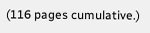(116 pages cumulative.)